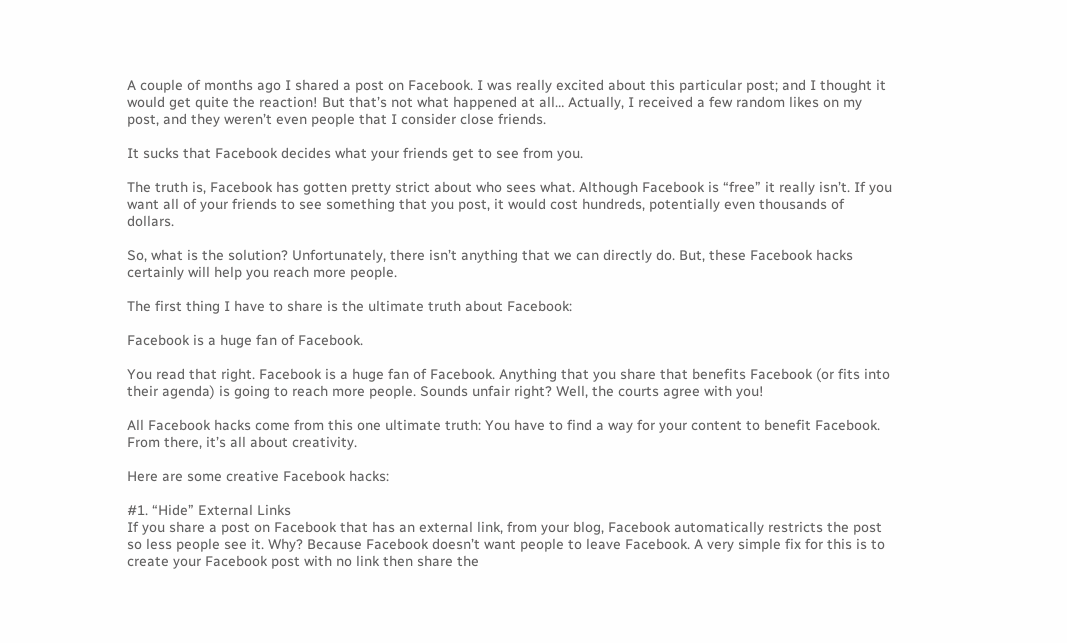A couple of months ago I shared a post on Facebook. I was really excited about this particular post; and I thought it would get quite the reaction! But that’s not what happened at all… Actually, I received a few random likes on my post, and they weren’t even people that I consider close friends.

It sucks that Facebook decides what your friends get to see from you.

The truth is, Facebook has gotten pretty strict about who sees what. Although Facebook is “free” it really isn’t. If you want all of your friends to see something that you post, it would cost hundreds, potentially even thousands of dollars.

So, what is the solution? Unfortunately, there isn’t anything that we can directly do. But, these Facebook hacks certainly will help you reach more people.

The first thing I have to share is the ultimate truth about Facebook:

Facebook is a huge fan of Facebook.

You read that right. Facebook is a huge fan of Facebook. Anything that you share that benefits Facebook (or fits into their agenda) is going to reach more people. Sounds unfair right? Well, the courts agree with you!

All Facebook hacks come from this one ultimate truth: You have to find a way for your content to benefit Facebook. From there, it’s all about creativity.

Here are some creative Facebook hacks:

#1. “Hide” External Links
If you share a post on Facebook that has an external link, from your blog, Facebook automatically restricts the post so less people see it. Why? Because Facebook doesn’t want people to leave Facebook. A very simple fix for this is to create your Facebook post with no link then share the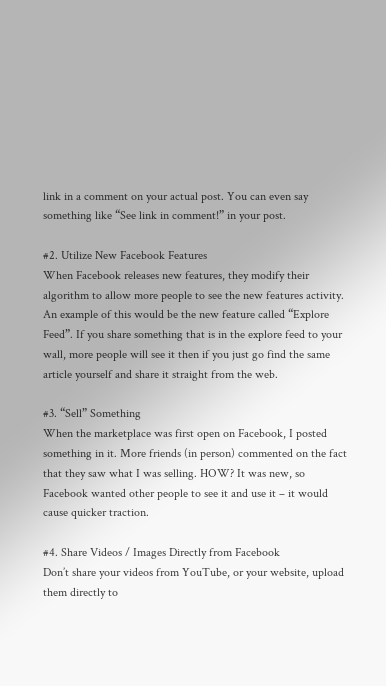link in a comment on your actual post. You can even say something like “See link in comment!” in your post.

#2. Utilize New Facebook Features
When Facebook releases new features, they modify their algorithm to allow more people to see the new features activity. An example of this would be the new feature called “Explore Feed”. If you share something that is in the explore feed to your wall, more people will see it then if you just go find the same article yourself and share it straight from the web.

#3. “Sell” Something
When the marketplace was first open on Facebook, I posted something in it. More friends (in person) commented on the fact that they saw what I was selling. HOW? It was new, so Facebook wanted other people to see it and use it – it would cause quicker traction.

#4. Share Videos / Images Directly from Facebook
Don’t share your videos from YouTube, or your website, upload them directly to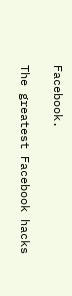Facebook.

The greatest Facebook hacks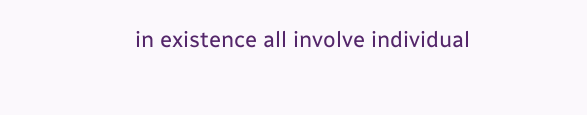in existence all involve individual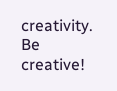creativity. Be creative!